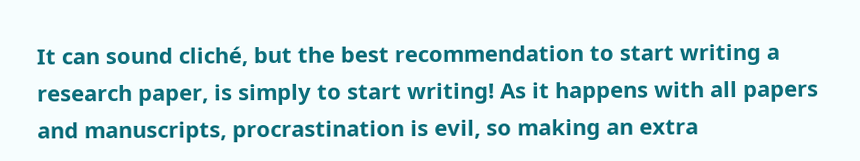It can sound cliché, but the best recommendation to start writing a research paper, is simply to start writing! As it happens with all papers and manuscripts, procrastination is evil, so making an extra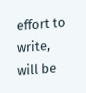effort to write, will be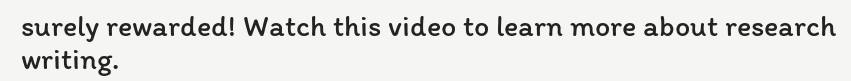surely rewarded! Watch this video to learn more about research writing.